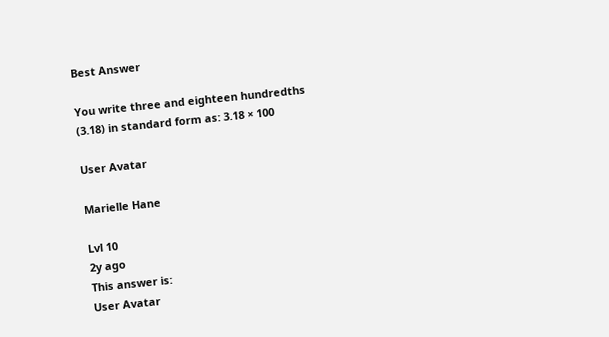Best Answer

You write three and eighteen hundredths (3.18) in standard form as: 3.18 × 100

User Avatar

Marielle Hane

Lvl 10
2y ago
This answer is:
User Avatar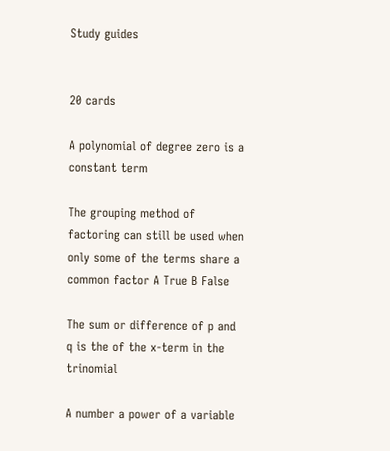Study guides


20 cards

A polynomial of degree zero is a constant term

The grouping method of factoring can still be used when only some of the terms share a common factor A True B False

The sum or difference of p and q is the of the x-term in the trinomial

A number a power of a variable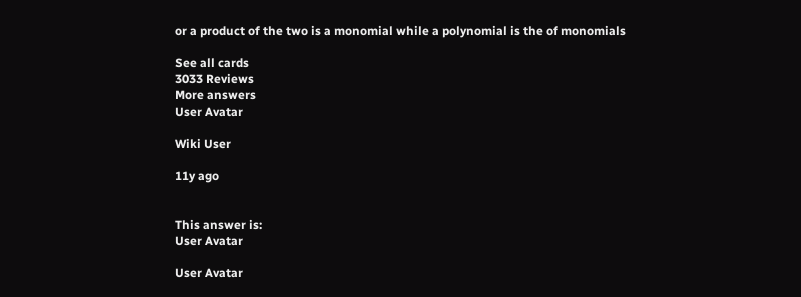or a product of the two is a monomial while a polynomial is the of monomials

See all cards
3033 Reviews
More answers
User Avatar

Wiki User

11y ago


This answer is:
User Avatar

User Avatar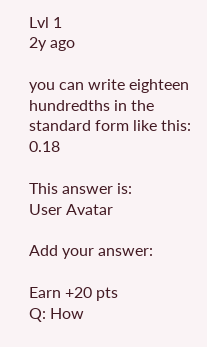Lvl 1
2y ago

you can write eighteen hundredths in the standard form like this: 0.18

This answer is:
User Avatar

Add your answer:

Earn +20 pts
Q: How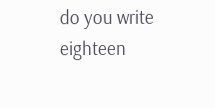do you write eighteen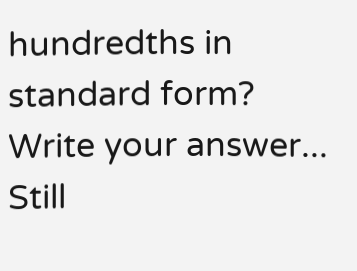hundredths in standard form?
Write your answer...
Still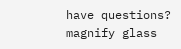have questions?
magnify glass